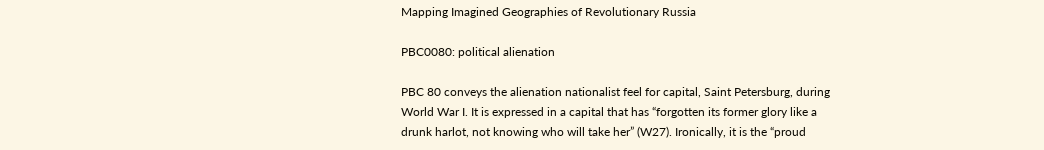Mapping Imagined Geographies of Revolutionary Russia

PBC0080: political alienation

PBC 80 conveys the alienation nationalist feel for capital, Saint Petersburg, during World War I. It is expressed in a capital that has “forgotten its former glory like a drunk harlot, not knowing who will take her” (W27). Ironically, it is the “proud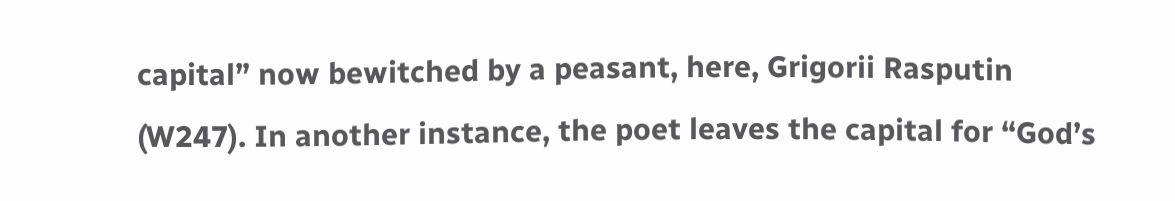capital” now bewitched by a peasant, here, Grigorii Rasputin (W247). In another instance, the poet leaves the capital for “God’s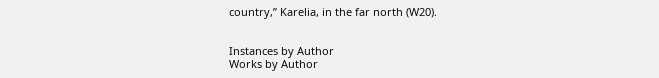country,” Karelia, in the far north (W20).


Instances by Author
Works by Author